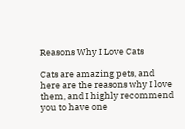Reasons Why I Love Cats

Cats are amazing pets, and here are the reasons why I love them, and I highly recommend you to have one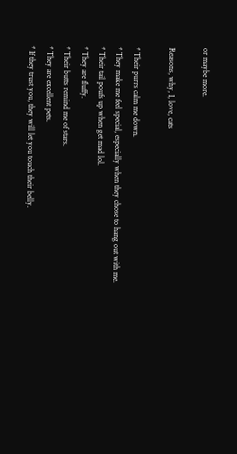or maybe more.

Reasons, why, I, love, cats

* Their purrs calm me down.
* They make me feel special, especially when they chose to hang out with me.
* Their tail poufs up when get mad lol.
* They are fluffy.
* Their butts remind me of stars.
* They are excellent pets.
* If they trust you, they will let you touch their belly.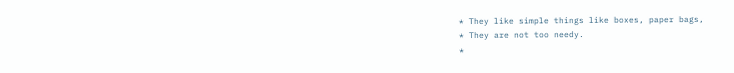* They like simple things like boxes, paper bags,
* They are not too needy.
*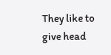They like to give head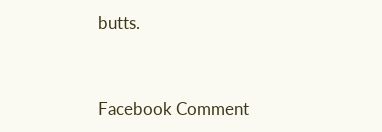butts.


Facebook Comment